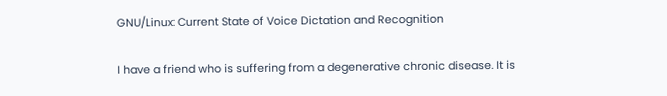GNU/Linux: Current State of Voice Dictation and Recognition

I have a friend who is suffering from a degenerative chronic disease. It is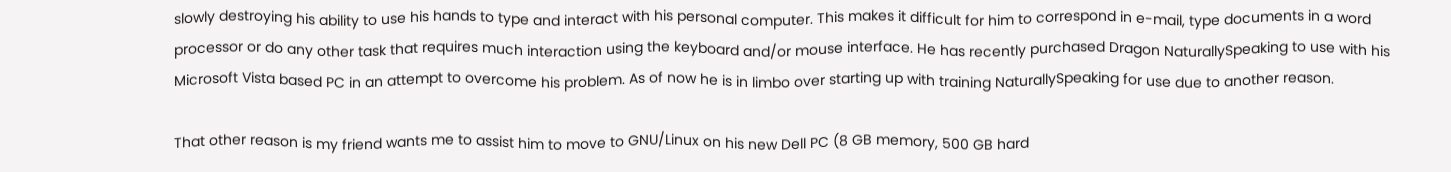slowly destroying his ability to use his hands to type and interact with his personal computer. This makes it difficult for him to correspond in e-mail, type documents in a word processor or do any other task that requires much interaction using the keyboard and/or mouse interface. He has recently purchased Dragon NaturallySpeaking to use with his Microsoft Vista based PC in an attempt to overcome his problem. As of now he is in limbo over starting up with training NaturallySpeaking for use due to another reason.

That other reason is my friend wants me to assist him to move to GNU/Linux on his new Dell PC (8 GB memory, 500 GB hard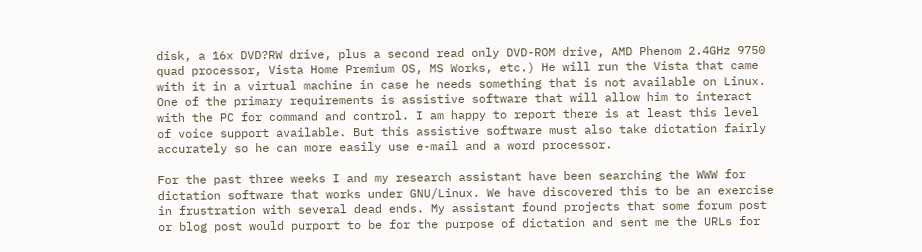disk, a 16x DVD?RW drive, plus a second read only DVD-ROM drive, AMD Phenom 2.4GHz 9750 quad processor, Vista Home Premium OS, MS Works, etc.) He will run the Vista that came with it in a virtual machine in case he needs something that is not available on Linux. One of the primary requirements is assistive software that will allow him to interact with the PC for command and control. I am happy to report there is at least this level of voice support available. But this assistive software must also take dictation fairly accurately so he can more easily use e-mail and a word processor.

For the past three weeks I and my research assistant have been searching the WWW for dictation software that works under GNU/Linux. We have discovered this to be an exercise in frustration with several dead ends. My assistant found projects that some forum post or blog post would purport to be for the purpose of dictation and sent me the URLs for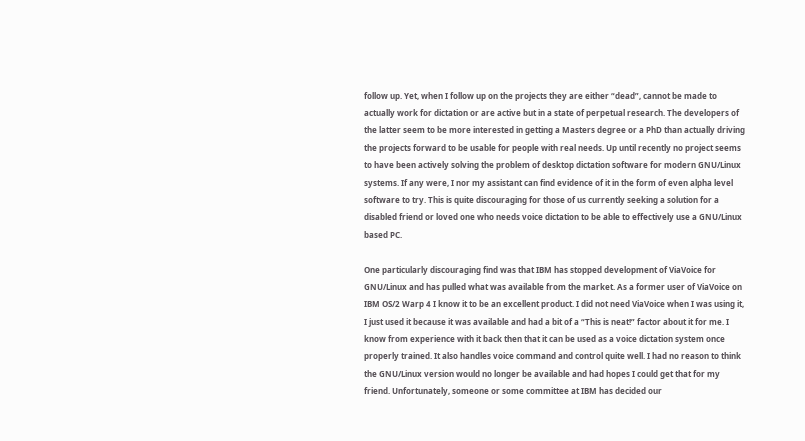follow up. Yet, when I follow up on the projects they are either “dead”, cannot be made to actually work for dictation or are active but in a state of perpetual research. The developers of the latter seem to be more interested in getting a Masters degree or a PhD than actually driving the projects forward to be usable for people with real needs. Up until recently no project seems to have been actively solving the problem of desktop dictation software for modern GNU/Linux systems. If any were, I nor my assistant can find evidence of it in the form of even alpha level software to try. This is quite discouraging for those of us currently seeking a solution for a disabled friend or loved one who needs voice dictation to be able to effectively use a GNU/Linux based PC.

One particularly discouraging find was that IBM has stopped development of ViaVoice for GNU/Linux and has pulled what was available from the market. As a former user of ViaVoice on IBM OS/2 Warp 4 I know it to be an excellent product. I did not need ViaVoice when I was using it, I just used it because it was available and had a bit of a “This is neat!” factor about it for me. I know from experience with it back then that it can be used as a voice dictation system once properly trained. It also handles voice command and control quite well. I had no reason to think the GNU/Linux version would no longer be available and had hopes I could get that for my friend. Unfortunately, someone or some committee at IBM has decided our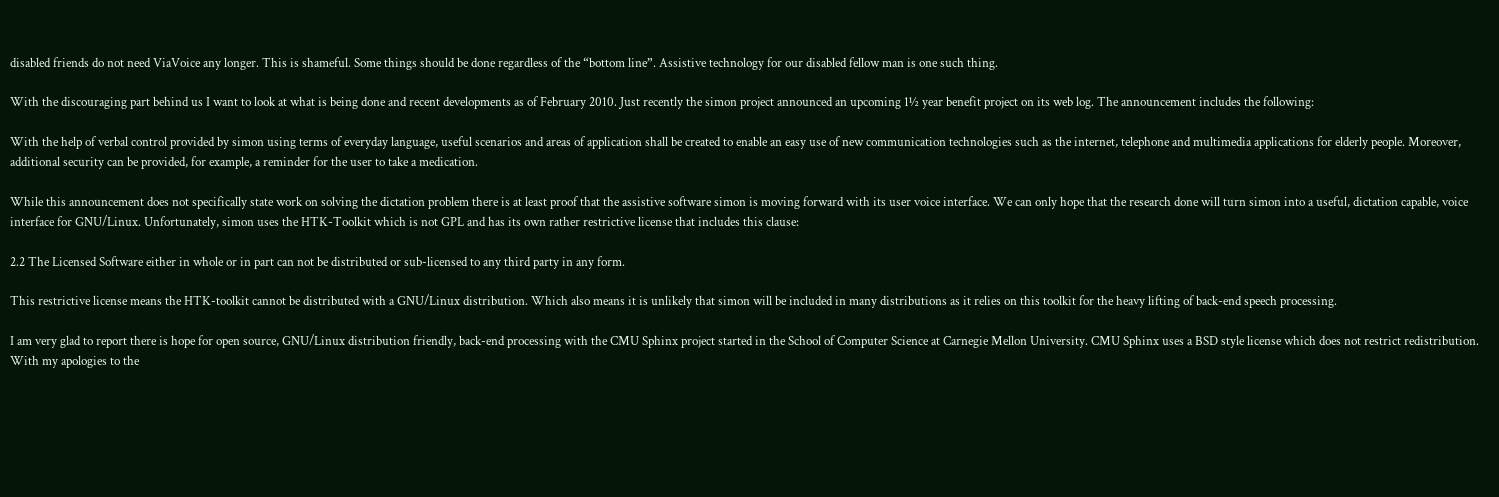disabled friends do not need ViaVoice any longer. This is shameful. Some things should be done regardless of the “bottom line”. Assistive technology for our disabled fellow man is one such thing.

With the discouraging part behind us I want to look at what is being done and recent developments as of February 2010. Just recently the simon project announced an upcoming 1½ year benefit project on its web log. The announcement includes the following:

With the help of verbal control provided by simon using terms of everyday language, useful scenarios and areas of application shall be created to enable an easy use of new communication technologies such as the internet, telephone and multimedia applications for elderly people. Moreover, additional security can be provided, for example, a reminder for the user to take a medication.

While this announcement does not specifically state work on solving the dictation problem there is at least proof that the assistive software simon is moving forward with its user voice interface. We can only hope that the research done will turn simon into a useful, dictation capable, voice interface for GNU/Linux. Unfortunately, simon uses the HTK-Toolkit which is not GPL and has its own rather restrictive license that includes this clause:

2.2 The Licensed Software either in whole or in part can not be distributed or sub-licensed to any third party in any form.

This restrictive license means the HTK-toolkit cannot be distributed with a GNU/Linux distribution. Which also means it is unlikely that simon will be included in many distributions as it relies on this toolkit for the heavy lifting of back-end speech processing.

I am very glad to report there is hope for open source, GNU/Linux distribution friendly, back-end processing with the CMU Sphinx project started in the School of Computer Science at Carnegie Mellon University. CMU Sphinx uses a BSD style license which does not restrict redistribution. With my apologies to the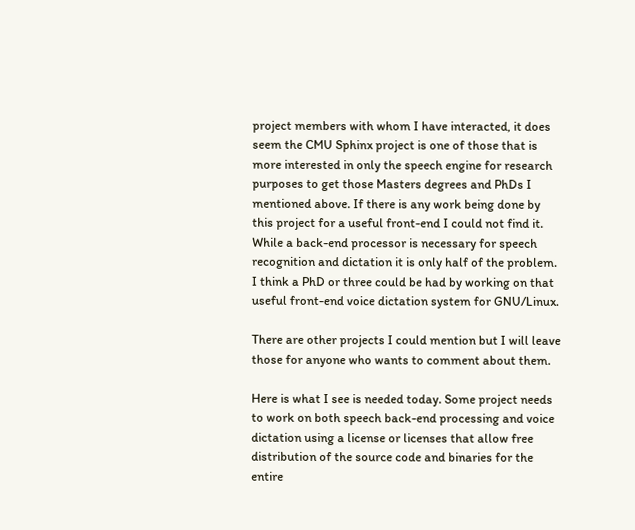project members with whom I have interacted, it does seem the CMU Sphinx project is one of those that is more interested in only the speech engine for research purposes to get those Masters degrees and PhDs I mentioned above. If there is any work being done by this project for a useful front-end I could not find it. While a back-end processor is necessary for speech recognition and dictation it is only half of the problem. I think a PhD or three could be had by working on that useful front-end voice dictation system for GNU/Linux.

There are other projects I could mention but I will leave those for anyone who wants to comment about them.

Here is what I see is needed today. Some project needs to work on both speech back-end processing and voice dictation using a license or licenses that allow free distribution of the source code and binaries for the entire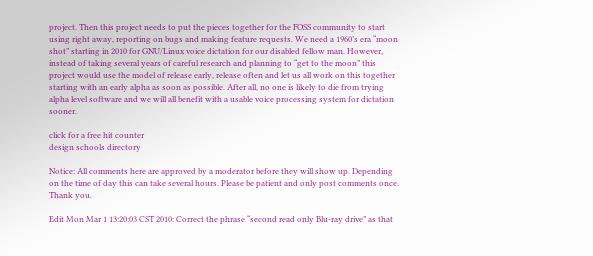project. Then this project needs to put the pieces together for the FOSS community to start using right away, reporting on bugs and making feature requests. We need a 1960’s era “moon shot” starting in 2010 for GNU/Linux voice dictation for our disabled fellow man. However, instead of taking several years of careful research and planning to “get to the moon” this project would use the model of release early, release often and let us all work on this together starting with an early alpha as soon as possible. After all, no one is likely to die from trying alpha level software and we will all benefit with a usable voice processing system for dictation sooner.

click for a free hit counter
design schools directory

Notice: All comments here are approved by a moderator before they will show up. Depending on the time of day this can take several hours. Please be patient and only post comments once. Thank you.

Edit Mon Mar 1 13:20:03 CST 2010: Correct the phrase “second read only Blu-ray drive” as that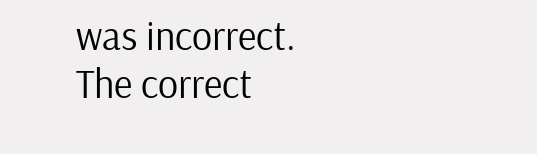was incorrect. The correct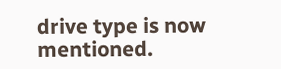drive type is now mentioned.